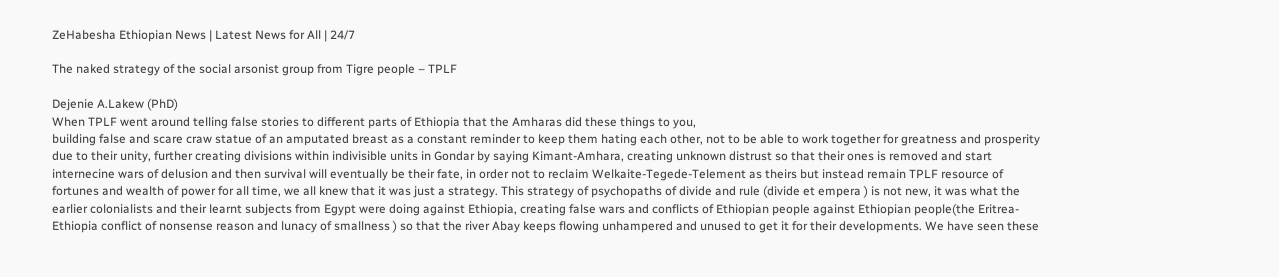ZeHabesha Ethiopian News | Latest News for All | 24/7

The naked strategy of the social arsonist group from Tigre people – TPLF

Dejenie A.Lakew (PhD)
When TPLF went around telling false stories to different parts of Ethiopia that the Amharas did these things to you,
building false and scare craw statue of an amputated breast as a constant reminder to keep them hating each other, not to be able to work together for greatness and prosperity due to their unity, further creating divisions within indivisible units in Gondar by saying Kimant-Amhara, creating unknown distrust so that their ones is removed and start internecine wars of delusion and then survival will eventually be their fate, in order not to reclaim Welkaite-Tegede-Telement as theirs but instead remain TPLF resource of fortunes and wealth of power for all time, we all knew that it was just a strategy. This strategy of psychopaths of divide and rule (divide et empera ) is not new, it was what the earlier colonialists and their learnt subjects from Egypt were doing against Ethiopia, creating false wars and conflicts of Ethiopian people against Ethiopian people(the Eritrea-Ethiopia conflict of nonsense reason and lunacy of smallness ) so that the river Abay keeps flowing unhampered and unused to get it for their developments. We have seen these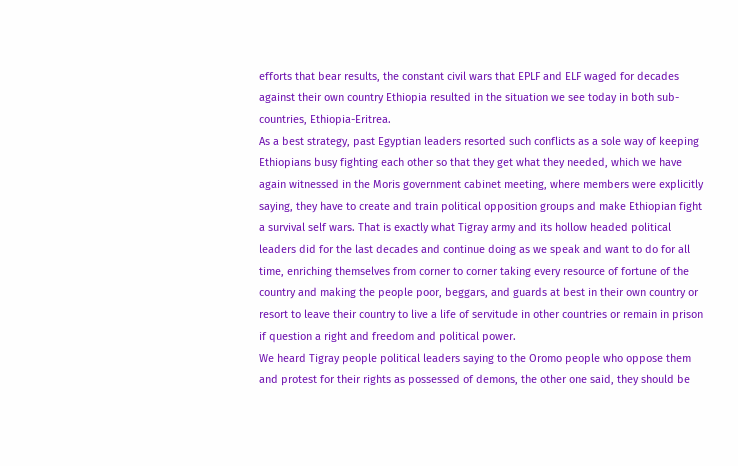efforts that bear results, the constant civil wars that EPLF and ELF waged for decades against their own country Ethiopia resulted in the situation we see today in both sub-countries, Ethiopia-Eritrea.
As a best strategy, past Egyptian leaders resorted such conflicts as a sole way of keeping Ethiopians busy fighting each other so that they get what they needed, which we have again witnessed in the Moris government cabinet meeting, where members were explicitly saying, they have to create and train political opposition groups and make Ethiopian fight a survival self wars. That is exactly what Tigray army and its hollow headed political leaders did for the last decades and continue doing as we speak and want to do for all time, enriching themselves from corner to corner taking every resource of fortune of the country and making the people poor, beggars, and guards at best in their own country or resort to leave their country to live a life of servitude in other countries or remain in prison if question a right and freedom and political power.
We heard Tigray people political leaders saying to the Oromo people who oppose them and protest for their rights as possessed of demons, the other one said, they should be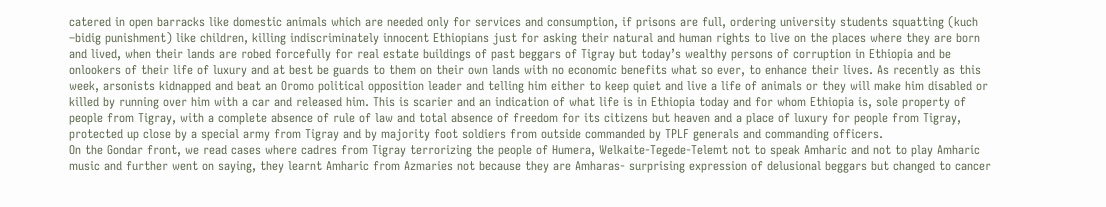catered in open barracks like domestic animals which are needed only for services and consumption, if prisons are full, ordering university students squatting (kuch –bidig punishment) like children, killing indiscriminately innocent Ethiopians just for asking their natural and human rights to live on the places where they are born and lived, when their lands are robed forcefully for real estate buildings of past beggars of Tigray but today’s wealthy persons of corruption in Ethiopia and be onlookers of their life of luxury and at best be guards to them on their own lands with no economic benefits what so ever, to enhance their lives. As recently as this week, arsonists kidnapped and beat an Oromo political opposition leader and telling him either to keep quiet and live a life of animals or they will make him disabled or killed by running over him with a car and released him. This is scarier and an indication of what life is in Ethiopia today and for whom Ethiopia is, sole property of people from Tigray, with a complete absence of rule of law and total absence of freedom for its citizens but heaven and a place of luxury for people from Tigray, protected up close by a special army from Tigray and by majority foot soldiers from outside commanded by TPLF generals and commanding officers.
On the Gondar front, we read cases where cadres from Tigray terrorizing the people of Humera, Welkaite-Tegede-Telemt not to speak Amharic and not to play Amharic music and further went on saying, they learnt Amharic from Azmaries not because they are Amharas- surprising expression of delusional beggars but changed to cancer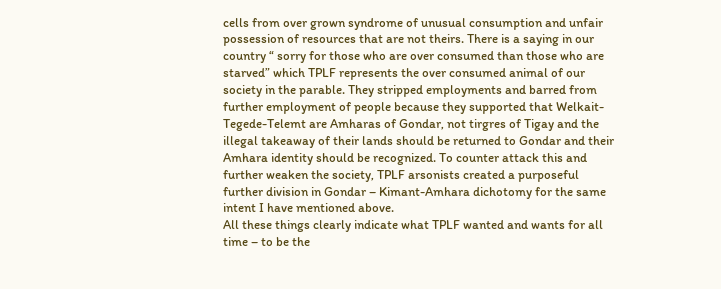cells from over grown syndrome of unusual consumption and unfair possession of resources that are not theirs. There is a saying in our country “ sorry for those who are over consumed than those who are starved” which TPLF represents the over consumed animal of our society in the parable. They stripped employments and barred from further employment of people because they supported that Welkait-Tegede-Telemt are Amharas of Gondar, not tirgres of Tigay and the illegal takeaway of their lands should be returned to Gondar and their Amhara identity should be recognized. To counter attack this and further weaken the society, TPLF arsonists created a purposeful further division in Gondar – Kimant-Amhara dichotomy for the same intent I have mentioned above.
All these things clearly indicate what TPLF wanted and wants for all time – to be the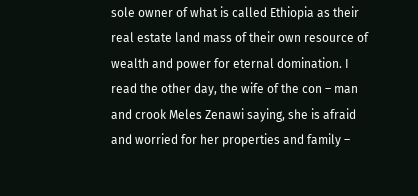sole owner of what is called Ethiopia as their real estate land mass of their own resource of wealth and power for eternal domination. I read the other day, the wife of the con – man and crook Meles Zenawi saying, she is afraid and worried for her properties and family –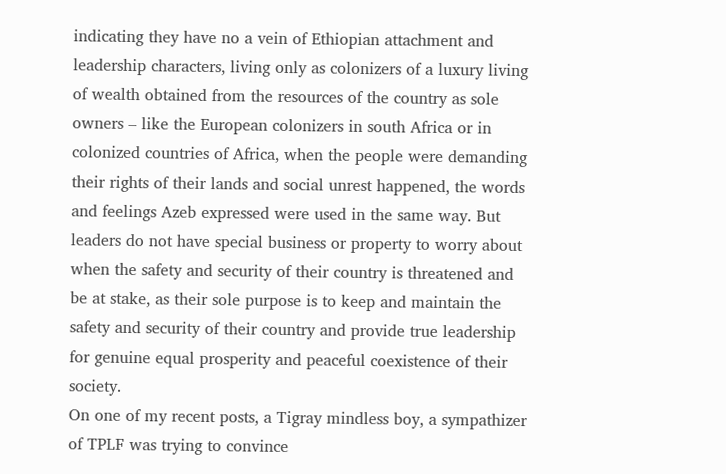indicating they have no a vein of Ethiopian attachment and leadership characters, living only as colonizers of a luxury living of wealth obtained from the resources of the country as sole owners – like the European colonizers in south Africa or in colonized countries of Africa, when the people were demanding their rights of their lands and social unrest happened, the words and feelings Azeb expressed were used in the same way. But leaders do not have special business or property to worry about when the safety and security of their country is threatened and be at stake, as their sole purpose is to keep and maintain the safety and security of their country and provide true leadership for genuine equal prosperity and peaceful coexistence of their society.
On one of my recent posts, a Tigray mindless boy, a sympathizer of TPLF was trying to convince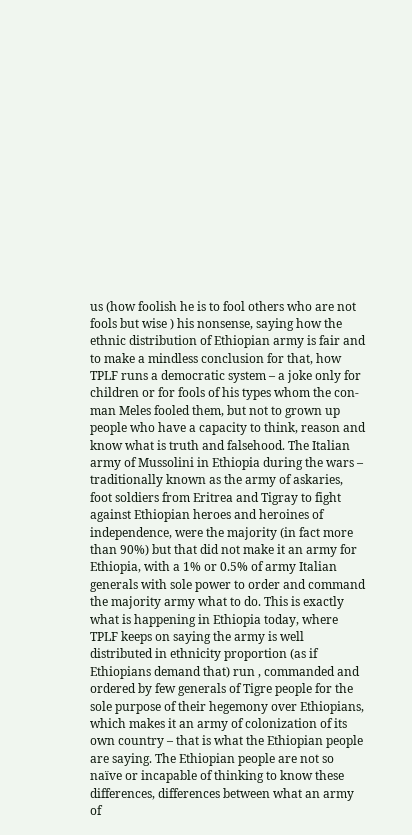us (how foolish he is to fool others who are not fools but wise ) his nonsense, saying how the ethnic distribution of Ethiopian army is fair and to make a mindless conclusion for that, how TPLF runs a democratic system – a joke only for children or for fools of his types whom the con-man Meles fooled them, but not to grown up people who have a capacity to think, reason and know what is truth and falsehood. The Italian army of Mussolini in Ethiopia during the wars – traditionally known as the army of askaries, foot soldiers from Eritrea and Tigray to fight against Ethiopian heroes and heroines of independence, were the majority (in fact more than 90%) but that did not make it an army for Ethiopia, with a 1% or 0.5% of army Italian generals with sole power to order and command the majority army what to do. This is exactly what is happening in Ethiopia today, where TPLF keeps on saying the army is well distributed in ethnicity proportion (as if Ethiopians demand that) run , commanded and ordered by few generals of Tigre people for the sole purpose of their hegemony over Ethiopians, which makes it an army of colonization of its own country – that is what the Ethiopian people are saying. The Ethiopian people are not so naïve or incapable of thinking to know these differences, differences between what an army of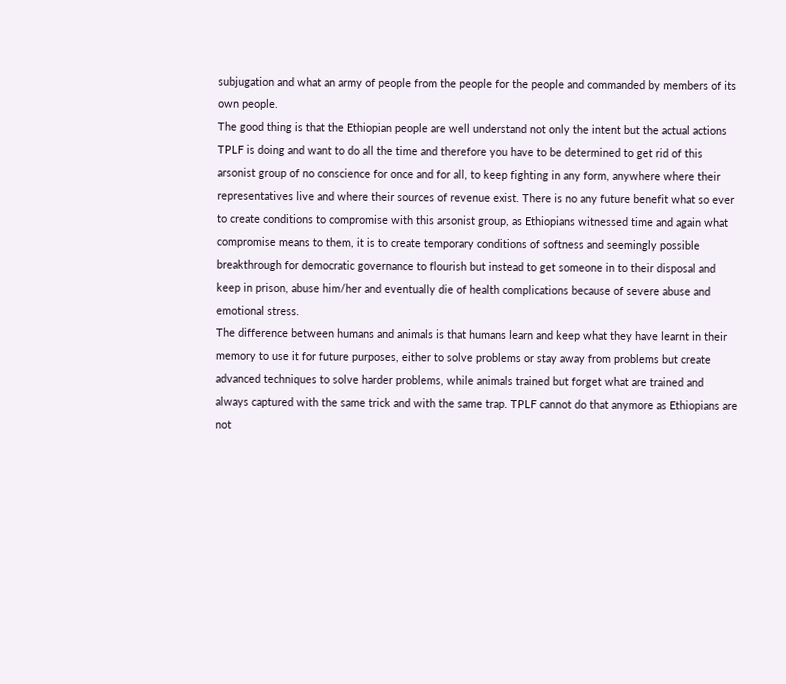subjugation and what an army of people from the people for the people and commanded by members of its own people.
The good thing is that the Ethiopian people are well understand not only the intent but the actual actions TPLF is doing and want to do all the time and therefore you have to be determined to get rid of this arsonist group of no conscience for once and for all, to keep fighting in any form, anywhere where their representatives live and where their sources of revenue exist. There is no any future benefit what so ever to create conditions to compromise with this arsonist group, as Ethiopians witnessed time and again what compromise means to them, it is to create temporary conditions of softness and seemingly possible breakthrough for democratic governance to flourish but instead to get someone in to their disposal and keep in prison, abuse him/her and eventually die of health complications because of severe abuse and emotional stress.
The difference between humans and animals is that humans learn and keep what they have learnt in their memory to use it for future purposes, either to solve problems or stay away from problems but create advanced techniques to solve harder problems, while animals trained but forget what are trained and always captured with the same trick and with the same trap. TPLF cannot do that anymore as Ethiopians are not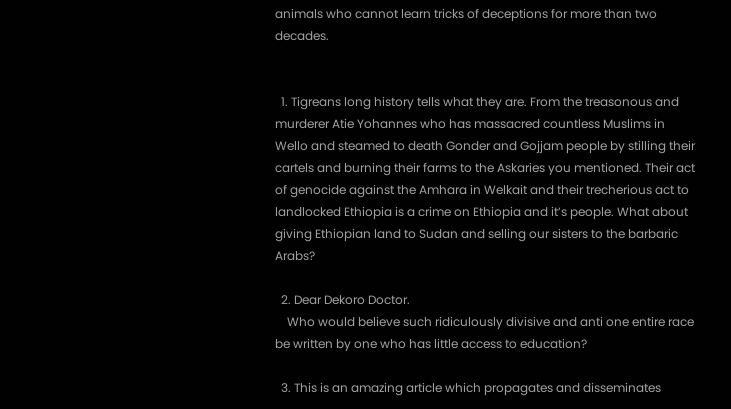animals who cannot learn tricks of deceptions for more than two decades.


  1. Tigreans long history tells what they are. From the treasonous and murderer Atie Yohannes who has massacred countless Muslims in Wello and steamed to death Gonder and Gojjam people by stilling their cartels and burning their farms to the Askaries you mentioned. Their act of genocide against the Amhara in Welkait and their trecherious act to landlocked Ethiopia is a crime on Ethiopia and it’s people. What about giving Ethiopian land to Sudan and selling our sisters to the barbaric Arabs?

  2. Dear Dekoro Doctor.
    Who would believe such ridiculously divisive and anti one entire race be written by one who has little access to education?

  3. This is an amazing article which propagates and disseminates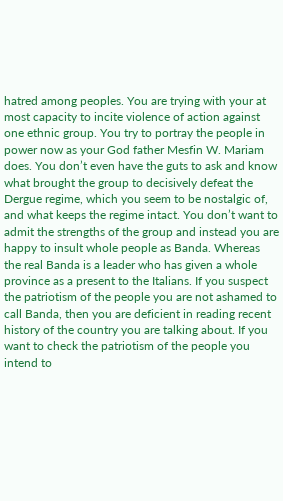hatred among peoples. You are trying with your at most capacity to incite violence of action against one ethnic group. You try to portray the people in power now as your God father Mesfin W. Mariam does. You don’t even have the guts to ask and know what brought the group to decisively defeat the Dergue regime, which you seem to be nostalgic of, and what keeps the regime intact. You don’t want to admit the strengths of the group and instead you are happy to insult whole people as Banda. Whereas the real Banda is a leader who has given a whole province as a present to the Italians. If you suspect the patriotism of the people you are not ashamed to call Banda, then you are deficient in reading recent history of the country you are talking about. If you want to check the patriotism of the people you intend to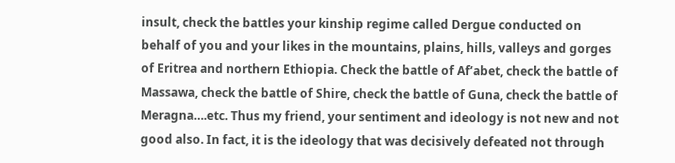insult, check the battles your kinship regime called Dergue conducted on behalf of you and your likes in the mountains, plains, hills, valleys and gorges of Eritrea and northern Ethiopia. Check the battle of Af’abet, check the battle of Massawa, check the battle of Shire, check the battle of Guna, check the battle of Meragna….etc. Thus my friend, your sentiment and ideology is not new and not good also. In fact, it is the ideology that was decisively defeated not through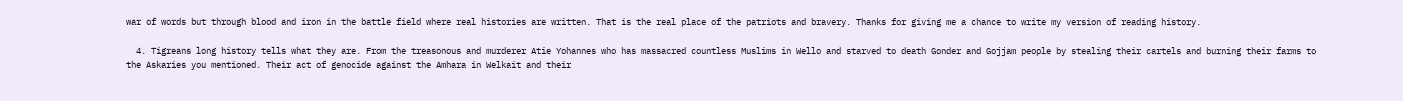war of words but through blood and iron in the battle field where real histories are written. That is the real place of the patriots and bravery. Thanks for giving me a chance to write my version of reading history.

  4. Tigreans long history tells what they are. From the treasonous and murderer Atie Yohannes who has massacred countless Muslims in Wello and starved to death Gonder and Gojjam people by stealing their cartels and burning their farms to the Askaries you mentioned. Their act of genocide against the Amhara in Welkait and their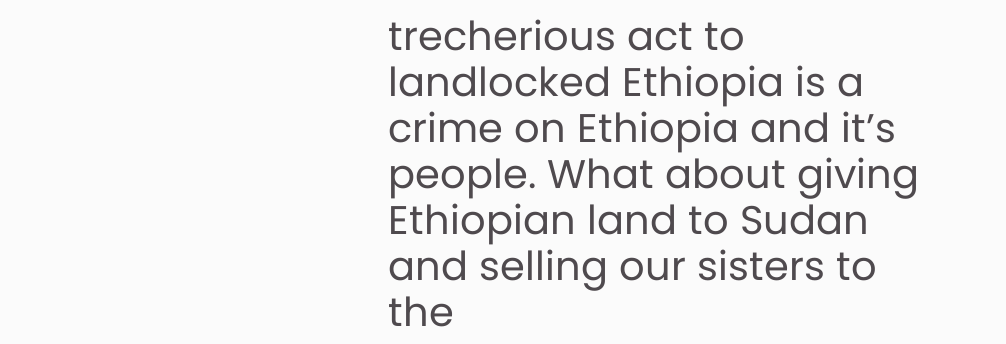trecherious act to landlocked Ethiopia is a crime on Ethiopia and it’s people. What about giving Ethiopian land to Sudan and selling our sisters to the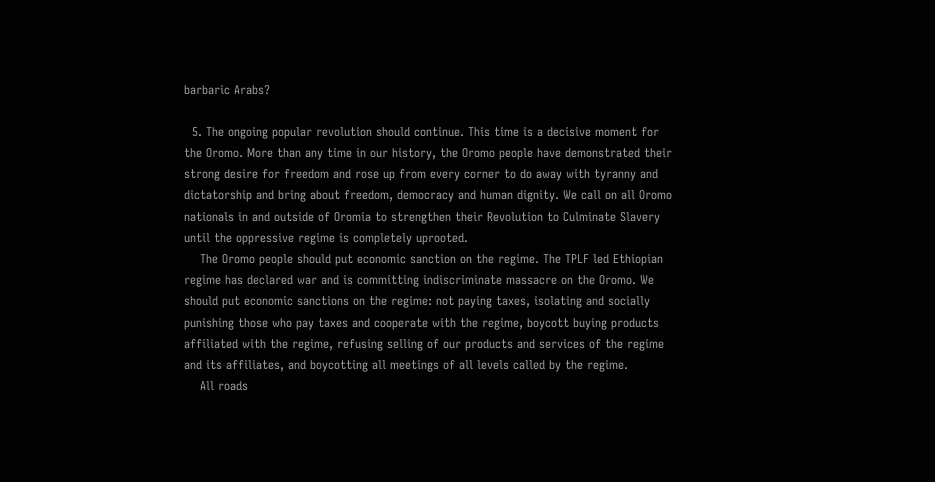barbaric Arabs?

  5. The ongoing popular revolution should continue. This time is a decisive moment for the Oromo. More than any time in our history, the Oromo people have demonstrated their strong desire for freedom and rose up from every corner to do away with tyranny and dictatorship and bring about freedom, democracy and human dignity. We call on all Oromo nationals in and outside of Oromia to strengthen their Revolution to Culminate Slavery until the oppressive regime is completely uprooted.
    The Oromo people should put economic sanction on the regime. The TPLF led Ethiopian regime has declared war and is committing indiscriminate massacre on the Oromo. We should put economic sanctions on the regime: not paying taxes, isolating and socially punishing those who pay taxes and cooperate with the regime, boycott buying products affiliated with the regime, refusing selling of our products and services of the regime and its affiliates, and boycotting all meetings of all levels called by the regime.
    All roads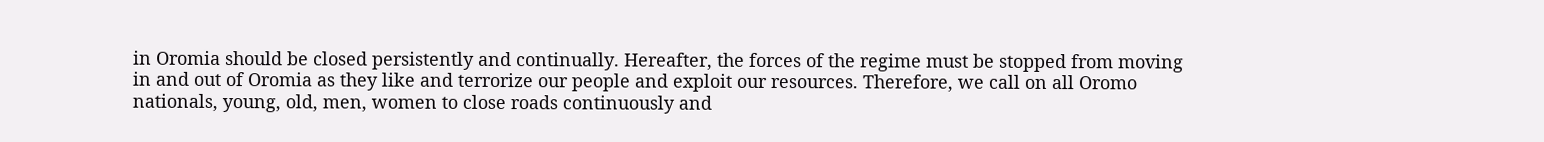in Oromia should be closed persistently and continually. Hereafter, the forces of the regime must be stopped from moving in and out of Oromia as they like and terrorize our people and exploit our resources. Therefore, we call on all Oromo nationals, young, old, men, women to close roads continuously and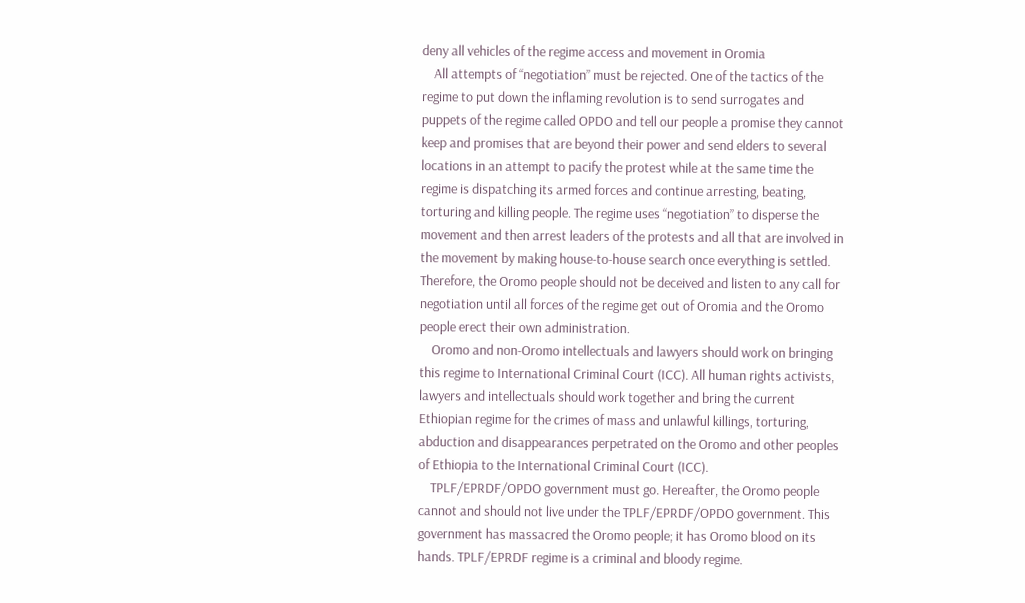deny all vehicles of the regime access and movement in Oromia
    All attempts of “negotiation” must be rejected. One of the tactics of the regime to put down the inflaming revolution is to send surrogates and puppets of the regime called OPDO and tell our people a promise they cannot keep and promises that are beyond their power and send elders to several locations in an attempt to pacify the protest while at the same time the regime is dispatching its armed forces and continue arresting, beating, torturing and killing people. The regime uses “negotiation” to disperse the movement and then arrest leaders of the protests and all that are involved in the movement by making house-to-house search once everything is settled. Therefore, the Oromo people should not be deceived and listen to any call for negotiation until all forces of the regime get out of Oromia and the Oromo people erect their own administration.
    Oromo and non-Oromo intellectuals and lawyers should work on bringing this regime to International Criminal Court (ICC). All human rights activists, lawyers and intellectuals should work together and bring the current Ethiopian regime for the crimes of mass and unlawful killings, torturing, abduction and disappearances perpetrated on the Oromo and other peoples of Ethiopia to the International Criminal Court (ICC).
    TPLF/EPRDF/OPDO government must go. Hereafter, the Oromo people cannot and should not live under the TPLF/EPRDF/OPDO government. This government has massacred the Oromo people; it has Oromo blood on its hands. TPLF/EPRDF regime is a criminal and bloody regime.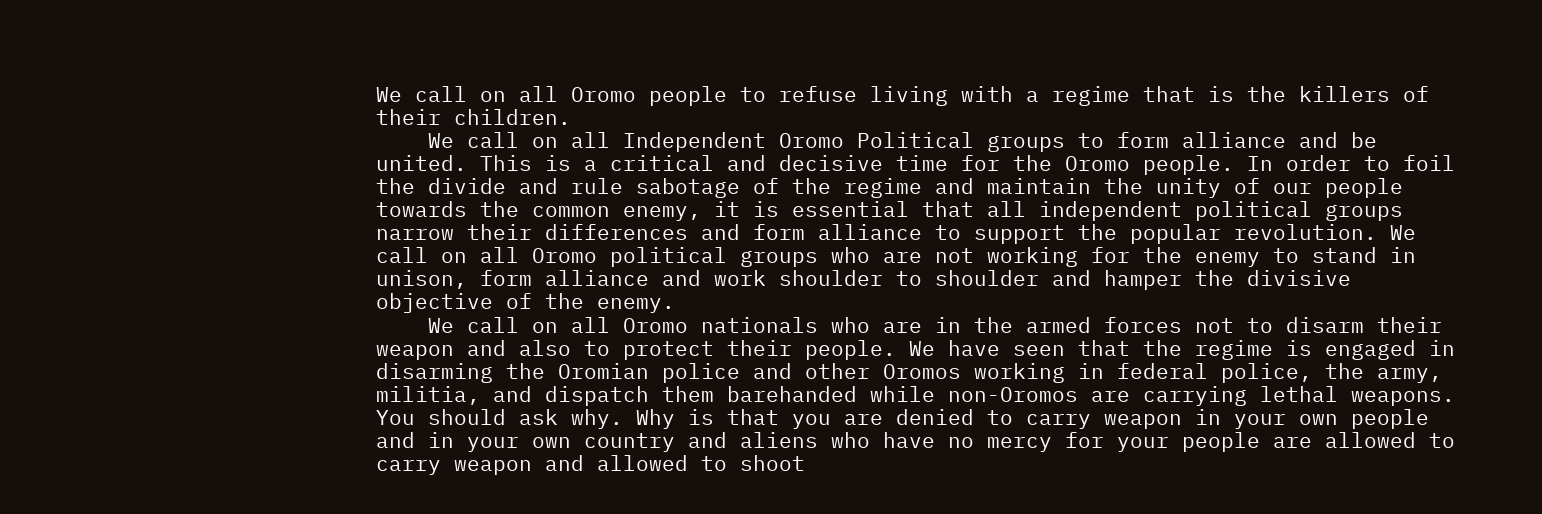We call on all Oromo people to refuse living with a regime that is the killers of their children.
    We call on all Independent Oromo Political groups to form alliance and be united. This is a critical and decisive time for the Oromo people. In order to foil the divide and rule sabotage of the regime and maintain the unity of our people towards the common enemy, it is essential that all independent political groups narrow their differences and form alliance to support the popular revolution. We call on all Oromo political groups who are not working for the enemy to stand in unison, form alliance and work shoulder to shoulder and hamper the divisive objective of the enemy.
    We call on all Oromo nationals who are in the armed forces not to disarm their weapon and also to protect their people. We have seen that the regime is engaged in disarming the Oromian police and other Oromos working in federal police, the army, militia, and dispatch them barehanded while non-Oromos are carrying lethal weapons. You should ask why. Why is that you are denied to carry weapon in your own people and in your own country and aliens who have no mercy for your people are allowed to carry weapon and allowed to shoot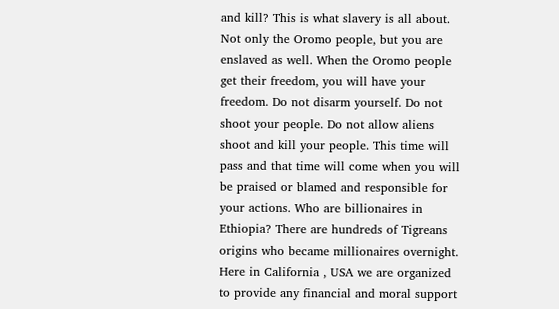and kill? This is what slavery is all about. Not only the Oromo people, but you are enslaved as well. When the Oromo people get their freedom, you will have your freedom. Do not disarm yourself. Do not shoot your people. Do not allow aliens shoot and kill your people. This time will pass and that time will come when you will be praised or blamed and responsible for your actions. Who are billionaires in Ethiopia? There are hundreds of Tigreans origins who became millionaires overnight. Here in California , USA we are organized to provide any financial and moral support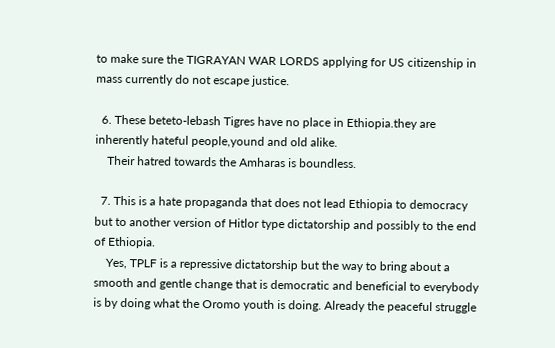to make sure the TIGRAYAN WAR LORDS applying for US citizenship in mass currently do not escape justice.

  6. These beteto-lebash Tigres have no place in Ethiopia.they are inherently hateful people,yound and old alike.
    Their hatred towards the Amharas is boundless.

  7. This is a hate propaganda that does not lead Ethiopia to democracy but to another version of Hitlor type dictatorship and possibly to the end of Ethiopia.
    Yes, TPLF is a repressive dictatorship but the way to bring about a smooth and gentle change that is democratic and beneficial to everybody is by doing what the Oromo youth is doing. Already the peaceful struggle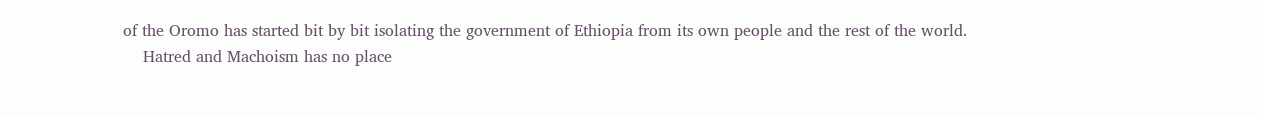of the Oromo has started bit by bit isolating the government of Ethiopia from its own people and the rest of the world.
    Hatred and Machoism has no place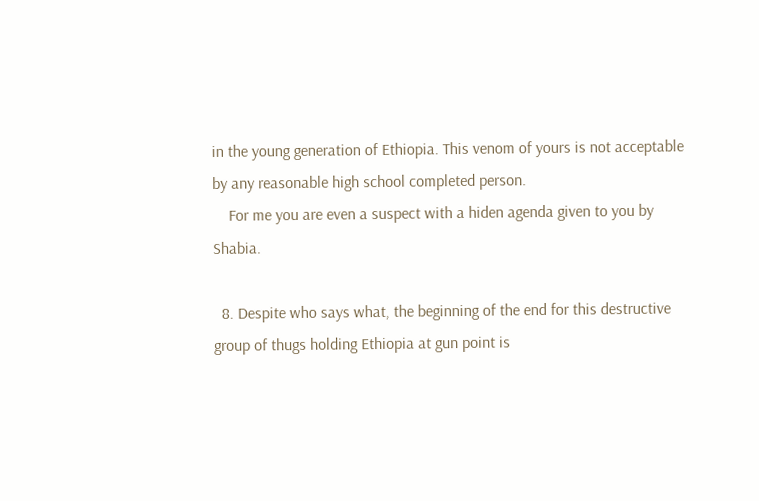in the young generation of Ethiopia. This venom of yours is not acceptable by any reasonable high school completed person.
    For me you are even a suspect with a hiden agenda given to you by Shabia.

  8. Despite who says what, the beginning of the end for this destructive group of thugs holding Ethiopia at gun point is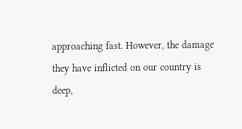approaching fast. However, the damage they have inflicted on our country is deep,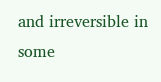and irreversible in some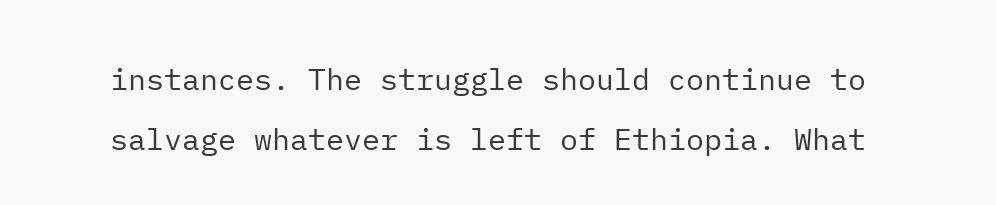instances. The struggle should continue to salvage whatever is left of Ethiopia. What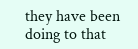they have been doing to that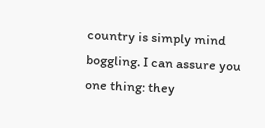country is simply mind boggling. I can assure you one thing: they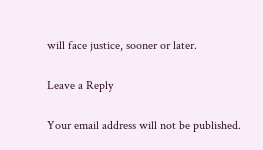will face justice, sooner or later.

Leave a Reply

Your email address will not be published.